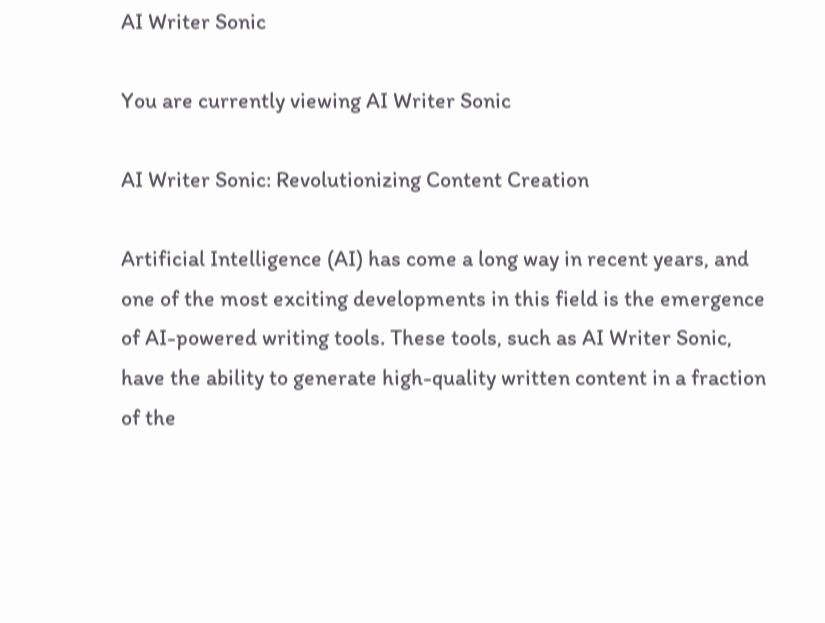AI Writer Sonic

You are currently viewing AI Writer Sonic

AI Writer Sonic: Revolutionizing Content Creation

Artificial Intelligence (AI) has come a long way in recent years, and one of the most exciting developments in this field is the emergence of AI-powered writing tools. These tools, such as AI Writer Sonic, have the ability to generate high-quality written content in a fraction of the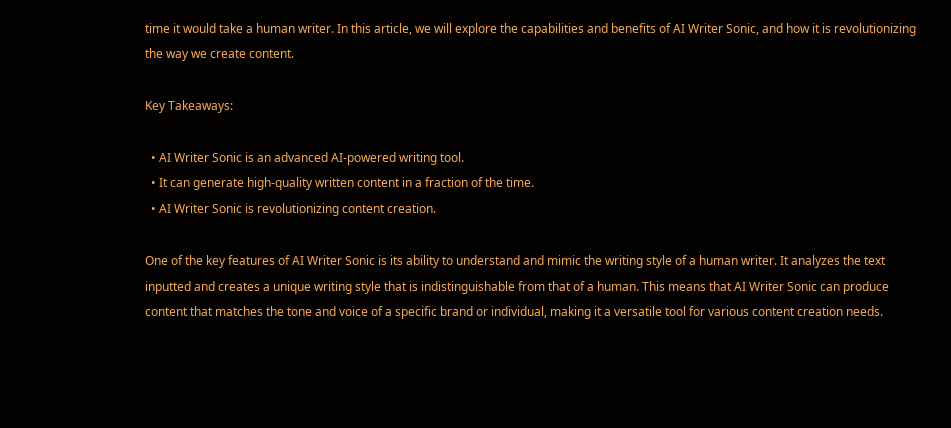time it would take a human writer. In this article, we will explore the capabilities and benefits of AI Writer Sonic, and how it is revolutionizing the way we create content.

Key Takeaways:

  • AI Writer Sonic is an advanced AI-powered writing tool.
  • It can generate high-quality written content in a fraction of the time.
  • AI Writer Sonic is revolutionizing content creation.

One of the key features of AI Writer Sonic is its ability to understand and mimic the writing style of a human writer. It analyzes the text inputted and creates a unique writing style that is indistinguishable from that of a human. This means that AI Writer Sonic can produce content that matches the tone and voice of a specific brand or individual, making it a versatile tool for various content creation needs.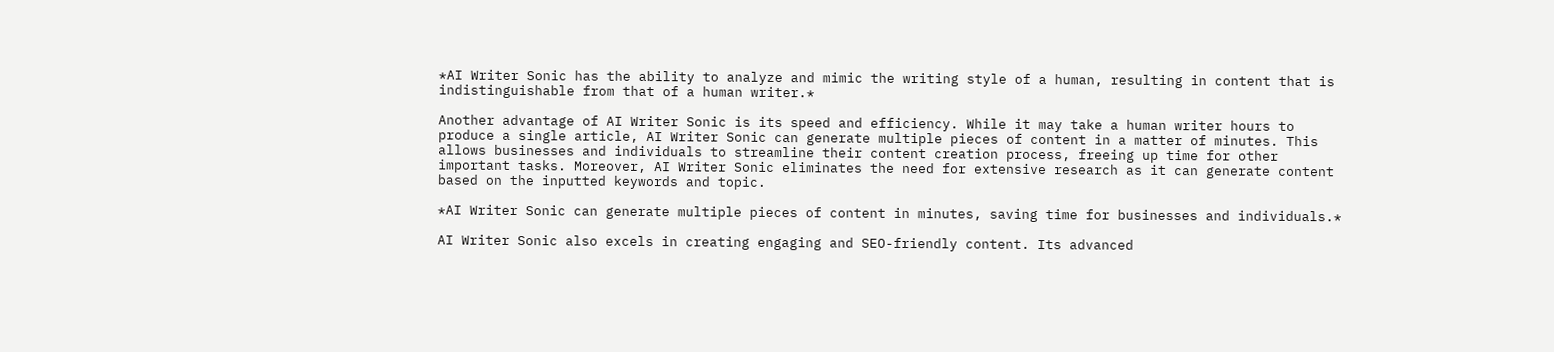*AI Writer Sonic has the ability to analyze and mimic the writing style of a human, resulting in content that is indistinguishable from that of a human writer.*

Another advantage of AI Writer Sonic is its speed and efficiency. While it may take a human writer hours to produce a single article, AI Writer Sonic can generate multiple pieces of content in a matter of minutes. This allows businesses and individuals to streamline their content creation process, freeing up time for other important tasks. Moreover, AI Writer Sonic eliminates the need for extensive research as it can generate content based on the inputted keywords and topic.

*AI Writer Sonic can generate multiple pieces of content in minutes, saving time for businesses and individuals.*

AI Writer Sonic also excels in creating engaging and SEO-friendly content. Its advanced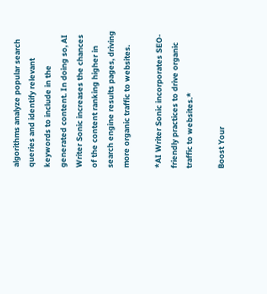algorithms analyze popular search queries and identify relevant keywords to include in the generated content. In doing so, AI Writer Sonic increases the chances of the content ranking higher in search engine results pages, driving more organic traffic to websites.

*AI Writer Sonic incorporates SEO-friendly practices to drive organic traffic to websites.*

Boost Your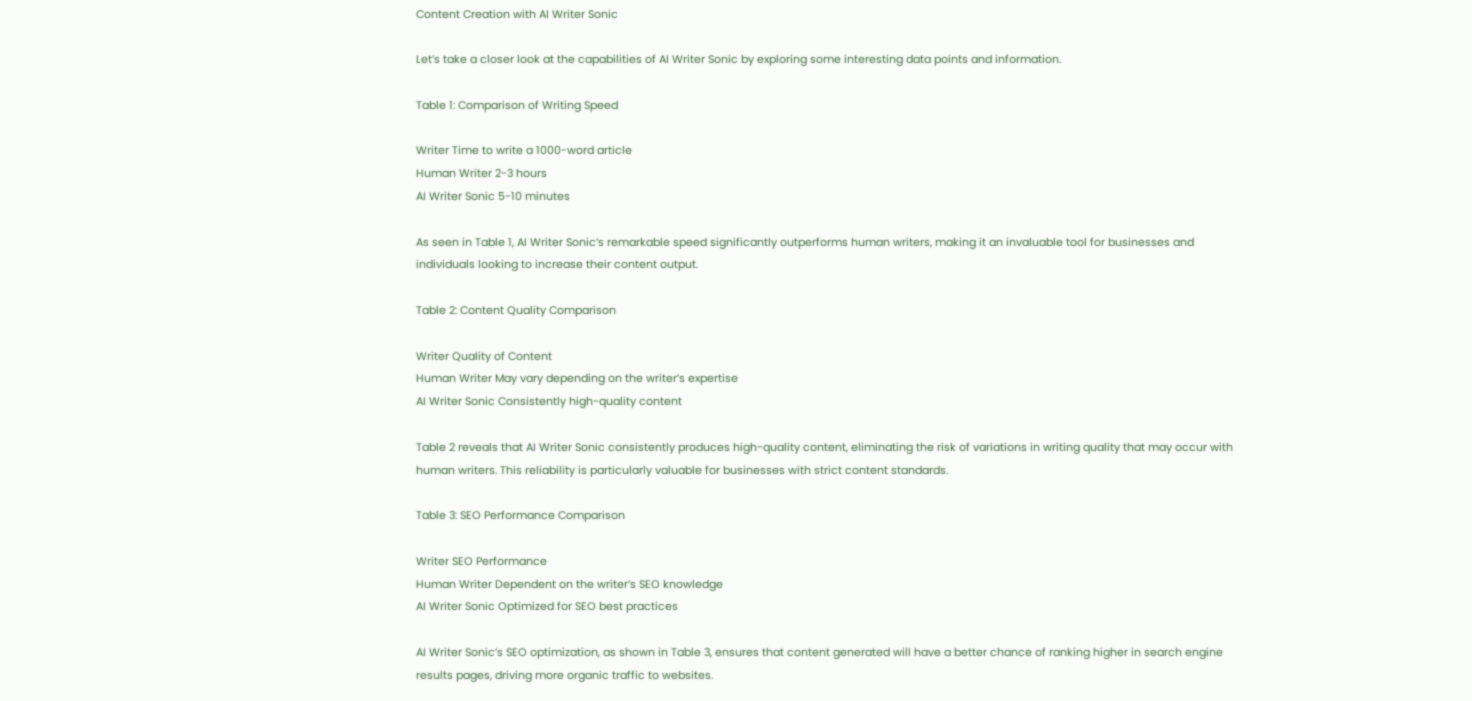Content Creation with AI Writer Sonic

Let’s take a closer look at the capabilities of AI Writer Sonic by exploring some interesting data points and information.

Table 1: Comparison of Writing Speed

Writer Time to write a 1000-word article
Human Writer 2-3 hours
AI Writer Sonic 5-10 minutes

As seen in Table 1, AI Writer Sonic’s remarkable speed significantly outperforms human writers, making it an invaluable tool for businesses and individuals looking to increase their content output.

Table 2: Content Quality Comparison

Writer Quality of Content
Human Writer May vary depending on the writer’s expertise
AI Writer Sonic Consistently high-quality content

Table 2 reveals that AI Writer Sonic consistently produces high-quality content, eliminating the risk of variations in writing quality that may occur with human writers. This reliability is particularly valuable for businesses with strict content standards.

Table 3: SEO Performance Comparison

Writer SEO Performance
Human Writer Dependent on the writer’s SEO knowledge
AI Writer Sonic Optimized for SEO best practices

AI Writer Sonic’s SEO optimization, as shown in Table 3, ensures that content generated will have a better chance of ranking higher in search engine results pages, driving more organic traffic to websites.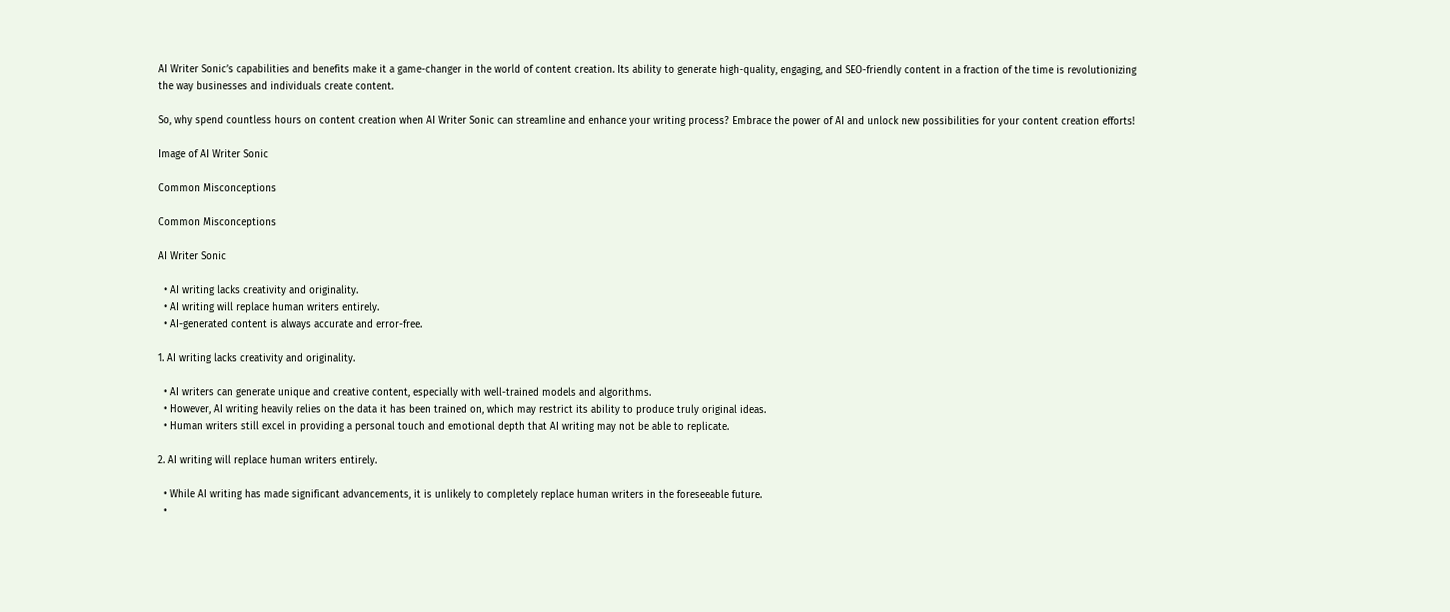AI Writer Sonic’s capabilities and benefits make it a game-changer in the world of content creation. Its ability to generate high-quality, engaging, and SEO-friendly content in a fraction of the time is revolutionizing the way businesses and individuals create content.

So, why spend countless hours on content creation when AI Writer Sonic can streamline and enhance your writing process? Embrace the power of AI and unlock new possibilities for your content creation efforts!

Image of AI Writer Sonic

Common Misconceptions

Common Misconceptions

AI Writer Sonic

  • AI writing lacks creativity and originality.
  • AI writing will replace human writers entirely.
  • AI-generated content is always accurate and error-free.

1. AI writing lacks creativity and originality.

  • AI writers can generate unique and creative content, especially with well-trained models and algorithms.
  • However, AI writing heavily relies on the data it has been trained on, which may restrict its ability to produce truly original ideas.
  • Human writers still excel in providing a personal touch and emotional depth that AI writing may not be able to replicate.

2. AI writing will replace human writers entirely.

  • While AI writing has made significant advancements, it is unlikely to completely replace human writers in the foreseeable future.
  •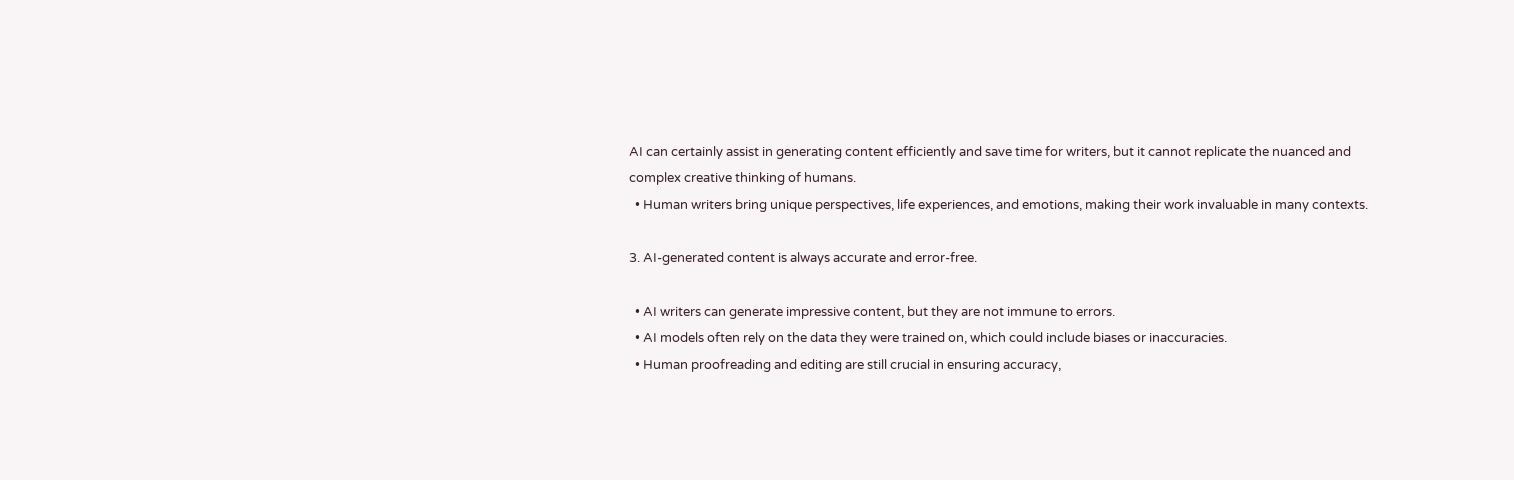AI can certainly assist in generating content efficiently and save time for writers, but it cannot replicate the nuanced and complex creative thinking of humans.
  • Human writers bring unique perspectives, life experiences, and emotions, making their work invaluable in many contexts.

3. AI-generated content is always accurate and error-free.

  • AI writers can generate impressive content, but they are not immune to errors.
  • AI models often rely on the data they were trained on, which could include biases or inaccuracies.
  • Human proofreading and editing are still crucial in ensuring accuracy,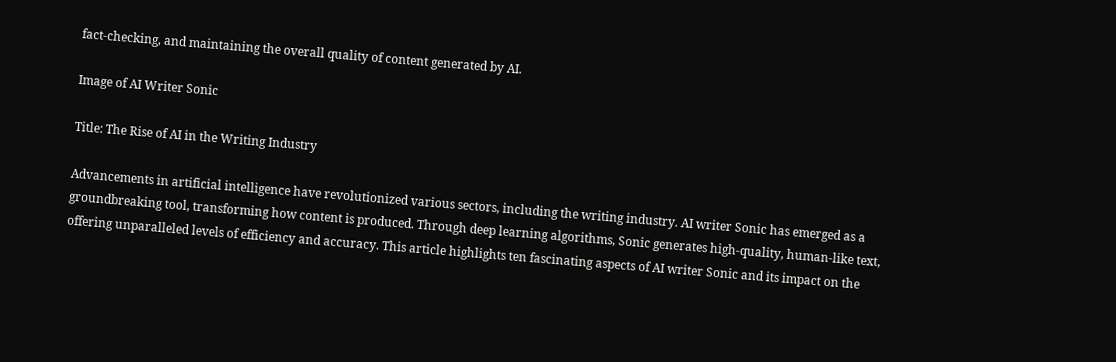fact-checking, and maintaining the overall quality of content generated by AI.

Image of AI Writer Sonic

Title: The Rise of AI in the Writing Industry

Advancements in artificial intelligence have revolutionized various sectors, including the writing industry. AI writer Sonic has emerged as a groundbreaking tool, transforming how content is produced. Through deep learning algorithms, Sonic generates high-quality, human-like text, offering unparalleled levels of efficiency and accuracy. This article highlights ten fascinating aspects of AI writer Sonic and its impact on the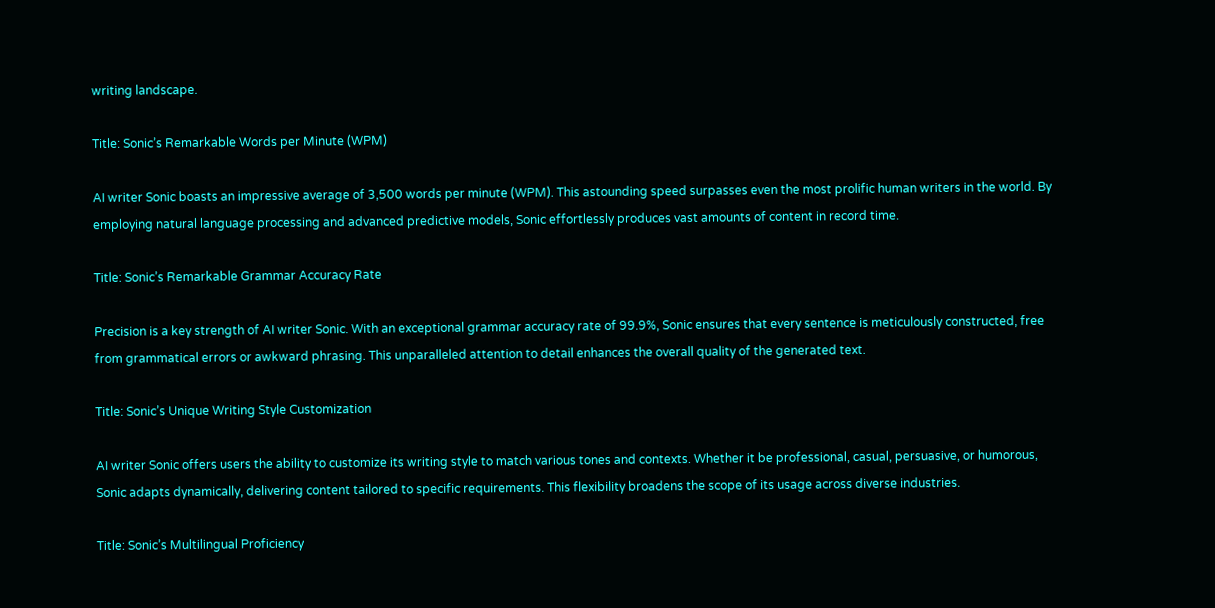writing landscape.

Title: Sonic’s Remarkable Words per Minute (WPM)

AI writer Sonic boasts an impressive average of 3,500 words per minute (WPM). This astounding speed surpasses even the most prolific human writers in the world. By employing natural language processing and advanced predictive models, Sonic effortlessly produces vast amounts of content in record time.

Title: Sonic’s Remarkable Grammar Accuracy Rate

Precision is a key strength of AI writer Sonic. With an exceptional grammar accuracy rate of 99.9%, Sonic ensures that every sentence is meticulously constructed, free from grammatical errors or awkward phrasing. This unparalleled attention to detail enhances the overall quality of the generated text.

Title: Sonic’s Unique Writing Style Customization

AI writer Sonic offers users the ability to customize its writing style to match various tones and contexts. Whether it be professional, casual, persuasive, or humorous, Sonic adapts dynamically, delivering content tailored to specific requirements. This flexibility broadens the scope of its usage across diverse industries.

Title: Sonic’s Multilingual Proficiency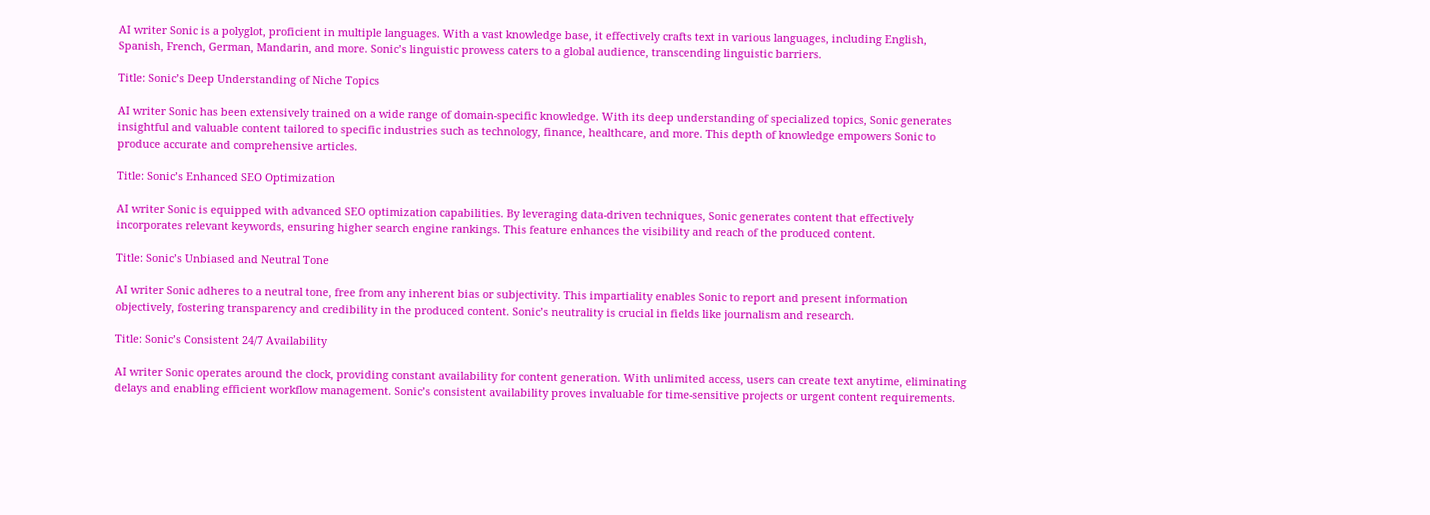AI writer Sonic is a polyglot, proficient in multiple languages. With a vast knowledge base, it effectively crafts text in various languages, including English, Spanish, French, German, Mandarin, and more. Sonic’s linguistic prowess caters to a global audience, transcending linguistic barriers.

Title: Sonic’s Deep Understanding of Niche Topics

AI writer Sonic has been extensively trained on a wide range of domain-specific knowledge. With its deep understanding of specialized topics, Sonic generates insightful and valuable content tailored to specific industries such as technology, finance, healthcare, and more. This depth of knowledge empowers Sonic to produce accurate and comprehensive articles.

Title: Sonic’s Enhanced SEO Optimization

AI writer Sonic is equipped with advanced SEO optimization capabilities. By leveraging data-driven techniques, Sonic generates content that effectively incorporates relevant keywords, ensuring higher search engine rankings. This feature enhances the visibility and reach of the produced content.

Title: Sonic’s Unbiased and Neutral Tone

AI writer Sonic adheres to a neutral tone, free from any inherent bias or subjectivity. This impartiality enables Sonic to report and present information objectively, fostering transparency and credibility in the produced content. Sonic’s neutrality is crucial in fields like journalism and research.

Title: Sonic’s Consistent 24/7 Availability

AI writer Sonic operates around the clock, providing constant availability for content generation. With unlimited access, users can create text anytime, eliminating delays and enabling efficient workflow management. Sonic’s consistent availability proves invaluable for time-sensitive projects or urgent content requirements.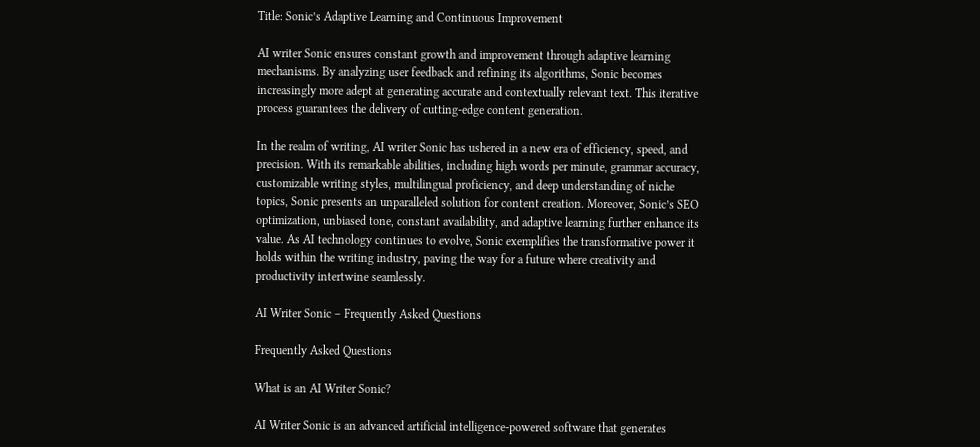Title: Sonic’s Adaptive Learning and Continuous Improvement

AI writer Sonic ensures constant growth and improvement through adaptive learning mechanisms. By analyzing user feedback and refining its algorithms, Sonic becomes increasingly more adept at generating accurate and contextually relevant text. This iterative process guarantees the delivery of cutting-edge content generation.

In the realm of writing, AI writer Sonic has ushered in a new era of efficiency, speed, and precision. With its remarkable abilities, including high words per minute, grammar accuracy, customizable writing styles, multilingual proficiency, and deep understanding of niche topics, Sonic presents an unparalleled solution for content creation. Moreover, Sonic’s SEO optimization, unbiased tone, constant availability, and adaptive learning further enhance its value. As AI technology continues to evolve, Sonic exemplifies the transformative power it holds within the writing industry, paving the way for a future where creativity and productivity intertwine seamlessly.

AI Writer Sonic – Frequently Asked Questions

Frequently Asked Questions

What is an AI Writer Sonic?

AI Writer Sonic is an advanced artificial intelligence-powered software that generates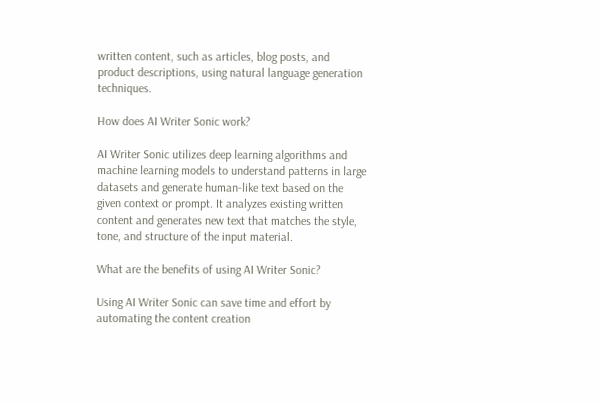written content, such as articles, blog posts, and product descriptions, using natural language generation techniques.

How does AI Writer Sonic work?

AI Writer Sonic utilizes deep learning algorithms and machine learning models to understand patterns in large datasets and generate human-like text based on the given context or prompt. It analyzes existing written content and generates new text that matches the style, tone, and structure of the input material.

What are the benefits of using AI Writer Sonic?

Using AI Writer Sonic can save time and effort by automating the content creation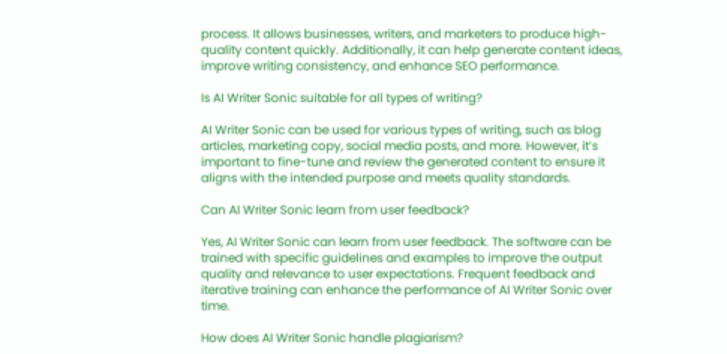process. It allows businesses, writers, and marketers to produce high-quality content quickly. Additionally, it can help generate content ideas, improve writing consistency, and enhance SEO performance.

Is AI Writer Sonic suitable for all types of writing?

AI Writer Sonic can be used for various types of writing, such as blog articles, marketing copy, social media posts, and more. However, it’s important to fine-tune and review the generated content to ensure it aligns with the intended purpose and meets quality standards.

Can AI Writer Sonic learn from user feedback?

Yes, AI Writer Sonic can learn from user feedback. The software can be trained with specific guidelines and examples to improve the output quality and relevance to user expectations. Frequent feedback and iterative training can enhance the performance of AI Writer Sonic over time.

How does AI Writer Sonic handle plagiarism?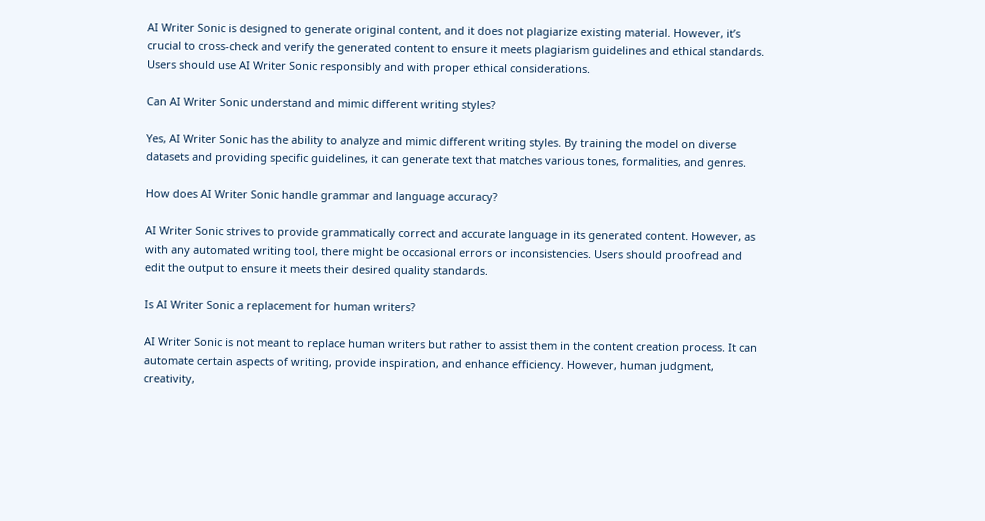AI Writer Sonic is designed to generate original content, and it does not plagiarize existing material. However, it’s crucial to cross-check and verify the generated content to ensure it meets plagiarism guidelines and ethical standards. Users should use AI Writer Sonic responsibly and with proper ethical considerations.

Can AI Writer Sonic understand and mimic different writing styles?

Yes, AI Writer Sonic has the ability to analyze and mimic different writing styles. By training the model on diverse datasets and providing specific guidelines, it can generate text that matches various tones, formalities, and genres.

How does AI Writer Sonic handle grammar and language accuracy?

AI Writer Sonic strives to provide grammatically correct and accurate language in its generated content. However, as with any automated writing tool, there might be occasional errors or inconsistencies. Users should proofread and edit the output to ensure it meets their desired quality standards.

Is AI Writer Sonic a replacement for human writers?

AI Writer Sonic is not meant to replace human writers but rather to assist them in the content creation process. It can automate certain aspects of writing, provide inspiration, and enhance efficiency. However, human judgment, creativity,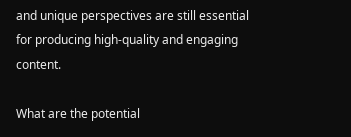and unique perspectives are still essential for producing high-quality and engaging content.

What are the potential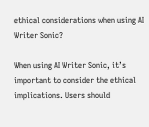ethical considerations when using AI Writer Sonic?

When using AI Writer Sonic, it’s important to consider the ethical implications. Users should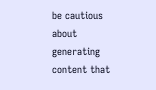be cautious about generating content that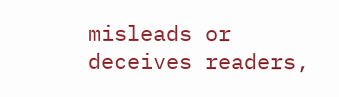misleads or deceives readers,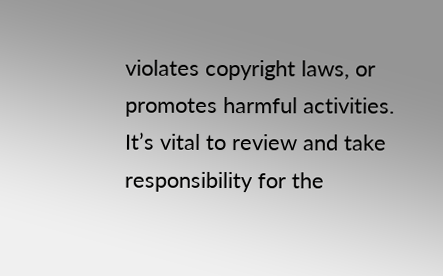violates copyright laws, or promotes harmful activities. It’s vital to review and take responsibility for the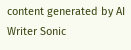content generated by AI Writer Sonic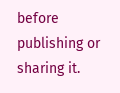before publishing or sharing it.